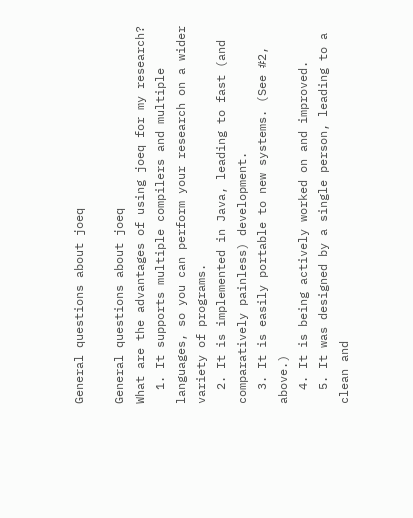General questions about joeq

General questions about joeq
What are the advantages of using joeq for my research?
  1. It supports multiple compilers and multiple languages, so you can perform your research on a wider variety of programs.
  2. It is implemented in Java, leading to fast (and comparatively painless) development.
  3. It is easily portable to new systems. (See #2, above.)
  4. It is being actively worked on and improved.
  5. It was designed by a single person, leading to a clean and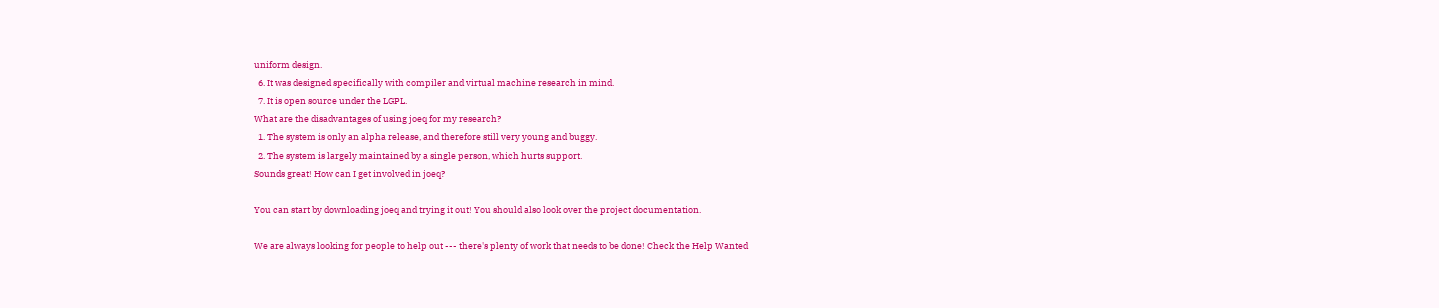uniform design.
  6. It was designed specifically with compiler and virtual machine research in mind.
  7. It is open source under the LGPL.
What are the disadvantages of using joeq for my research?
  1. The system is only an alpha release, and therefore still very young and buggy.
  2. The system is largely maintained by a single person, which hurts support.
Sounds great! How can I get involved in joeq?

You can start by downloading joeq and trying it out! You should also look over the project documentation.

We are always looking for people to help out --- there's plenty of work that needs to be done! Check the Help Wanted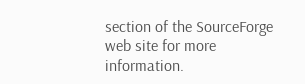section of the SourceForge web site for more information.